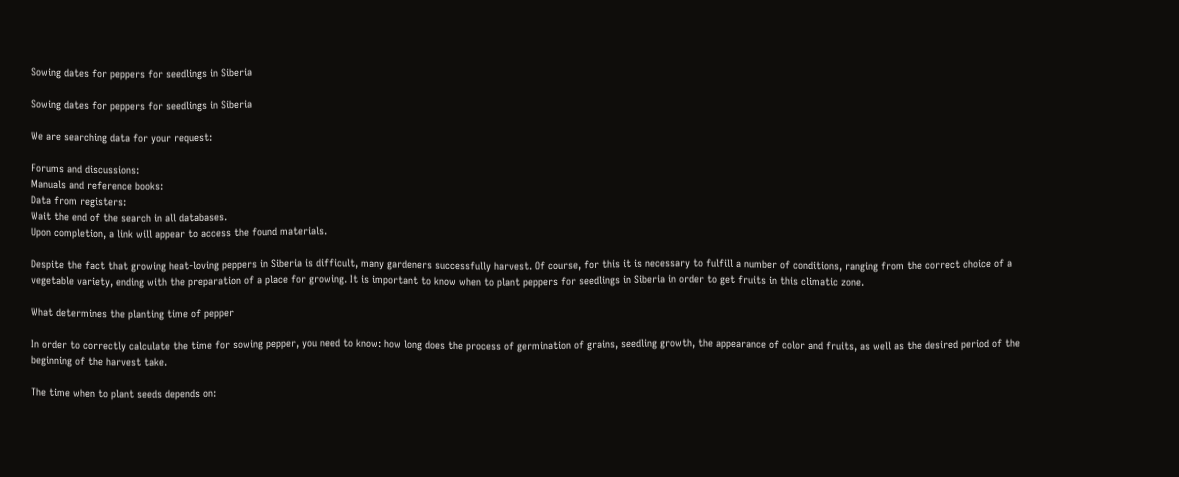Sowing dates for peppers for seedlings in Siberia

Sowing dates for peppers for seedlings in Siberia

We are searching data for your request:

Forums and discussions:
Manuals and reference books:
Data from registers:
Wait the end of the search in all databases.
Upon completion, a link will appear to access the found materials.

Despite the fact that growing heat-loving peppers in Siberia is difficult, many gardeners successfully harvest. Of course, for this it is necessary to fulfill a number of conditions, ranging from the correct choice of a vegetable variety, ending with the preparation of a place for growing. It is important to know when to plant peppers for seedlings in Siberia in order to get fruits in this climatic zone.

What determines the planting time of pepper

In order to correctly calculate the time for sowing pepper, you need to know: how long does the process of germination of grains, seedling growth, the appearance of color and fruits, as well as the desired period of the beginning of the harvest take.

The time when to plant seeds depends on: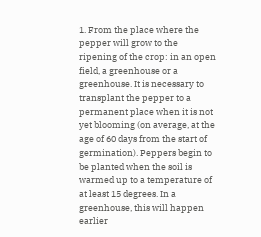1. From the place where the pepper will grow to the ripening of the crop: in an open field, a greenhouse or a greenhouse. It is necessary to transplant the pepper to a permanent place when it is not yet blooming (on average, at the age of 60 days from the start of germination). Peppers begin to be planted when the soil is warmed up to a temperature of at least 15 degrees. In a greenhouse, this will happen earlier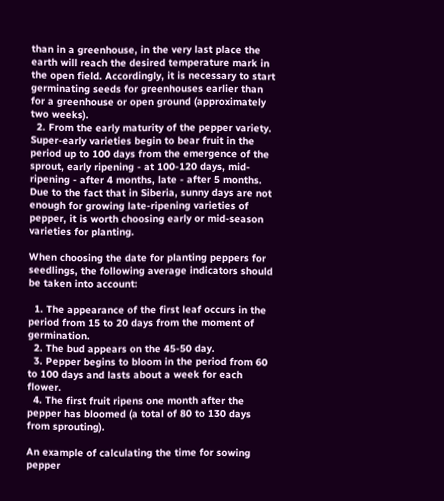than in a greenhouse, in the very last place the earth will reach the desired temperature mark in the open field. Accordingly, it is necessary to start germinating seeds for greenhouses earlier than for a greenhouse or open ground (approximately two weeks).
  2. From the early maturity of the pepper variety. Super-early varieties begin to bear fruit in the period up to 100 days from the emergence of the sprout, early ripening - at 100-120 days, mid-ripening - after 4 months, late - after 5 months. Due to the fact that in Siberia, sunny days are not enough for growing late-ripening varieties of pepper, it is worth choosing early or mid-season varieties for planting.

When choosing the date for planting peppers for seedlings, the following average indicators should be taken into account:

  1. The appearance of the first leaf occurs in the period from 15 to 20 days from the moment of germination.
  2. The bud appears on the 45-50 day.
  3. Pepper begins to bloom in the period from 60 to 100 days and lasts about a week for each flower.
  4. The first fruit ripens one month after the pepper has bloomed (a total of 80 to 130 days from sprouting).

An example of calculating the time for sowing pepper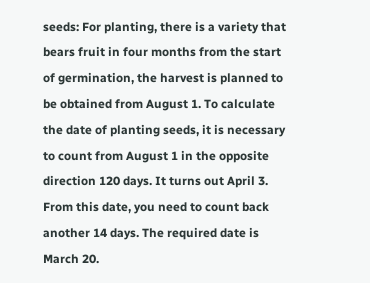seeds: For planting, there is a variety that bears fruit in four months from the start of germination, the harvest is planned to be obtained from August 1. To calculate the date of planting seeds, it is necessary to count from August 1 in the opposite direction 120 days. It turns out April 3. From this date, you need to count back another 14 days. The required date is March 20.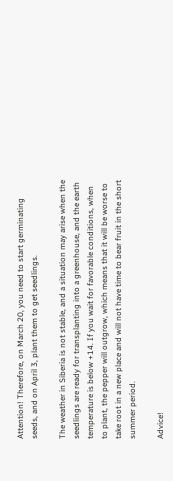Attention! Therefore, on March 20, you need to start germinating seeds, and on April 3, plant them to get seedlings.

The weather in Siberia is not stable, and a situation may arise when the seedlings are ready for transplanting into a greenhouse, and the earth temperature is below +14. If you wait for favorable conditions, when to plant, the pepper will outgrow, which means that it will be worse to take root in a new place and will not have time to bear fruit in the short summer period.

Advice!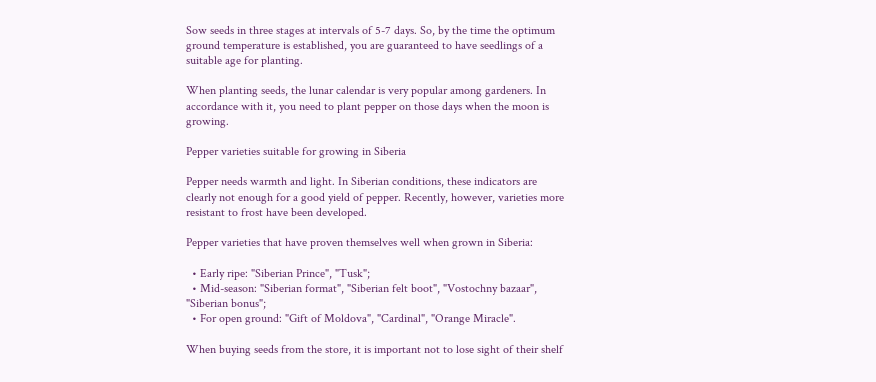Sow seeds in three stages at intervals of 5-7 days. So, by the time the optimum ground temperature is established, you are guaranteed to have seedlings of a suitable age for planting.

When planting seeds, the lunar calendar is very popular among gardeners. In accordance with it, you need to plant pepper on those days when the moon is growing.

Pepper varieties suitable for growing in Siberia

Pepper needs warmth and light. In Siberian conditions, these indicators are clearly not enough for a good yield of pepper. Recently, however, varieties more resistant to frost have been developed.

Pepper varieties that have proven themselves well when grown in Siberia:

  • Early ripe: "Siberian Prince", "Tusk";
  • Mid-season: "Siberian format", "Siberian felt boot", "Vostochny bazaar", "Siberian bonus";
  • For open ground: "Gift of Moldova", "Cardinal", "Orange Miracle".

When buying seeds from the store, it is important not to lose sight of their shelf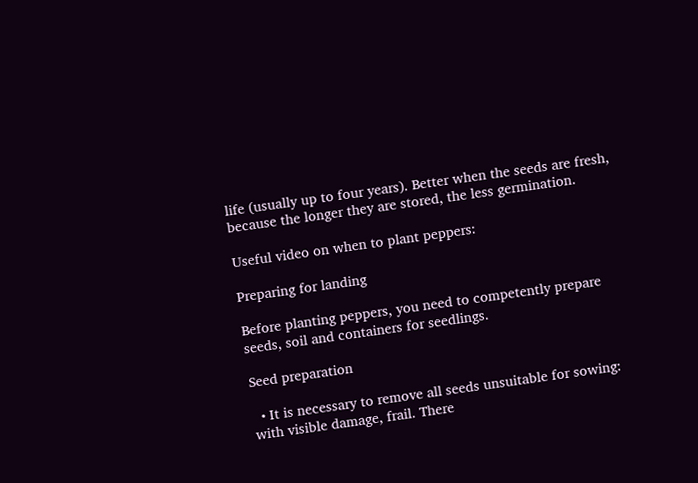life (usually up to four years). Better when the seeds are fresh, because the longer they are stored, the less germination.

Useful video on when to plant peppers:

Preparing for landing

Before planting peppers, you need to competently prepare seeds, soil and containers for seedlings.

Seed preparation

  • It is necessary to remove all seeds unsuitable for sowing: with visible damage, frail. There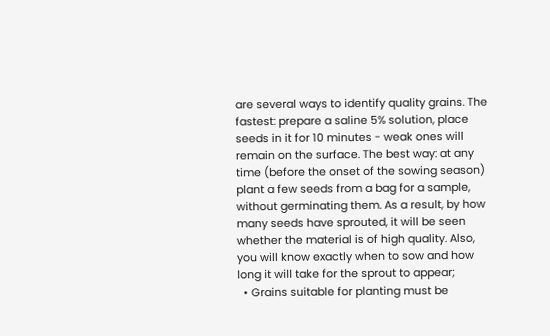are several ways to identify quality grains. The fastest: prepare a saline 5% solution, place seeds in it for 10 minutes - weak ones will remain on the surface. The best way: at any time (before the onset of the sowing season) plant a few seeds from a bag for a sample, without germinating them. As a result, by how many seeds have sprouted, it will be seen whether the material is of high quality. Also, you will know exactly when to sow and how long it will take for the sprout to appear;
  • Grains suitable for planting must be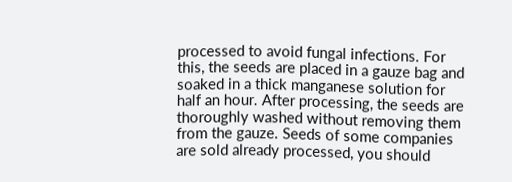processed to avoid fungal infections. For this, the seeds are placed in a gauze bag and soaked in a thick manganese solution for half an hour. After processing, the seeds are thoroughly washed without removing them from the gauze. Seeds of some companies are sold already processed, you should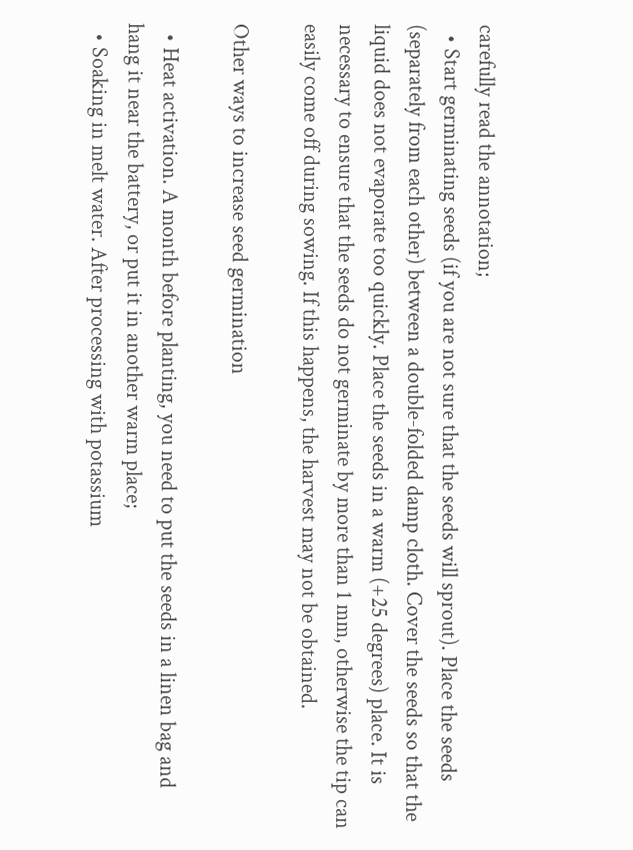carefully read the annotation;
  • Start germinating seeds (if you are not sure that the seeds will sprout). Place the seeds (separately from each other) between a double-folded damp cloth. Cover the seeds so that the liquid does not evaporate too quickly. Place the seeds in a warm (+25 degrees) place. It is necessary to ensure that the seeds do not germinate by more than 1 mm, otherwise the tip can easily come off during sowing. If this happens, the harvest may not be obtained.

Other ways to increase seed germination

  • Heat activation. A month before planting, you need to put the seeds in a linen bag and hang it near the battery, or put it in another warm place;
  • Soaking in melt water. After processing with potassium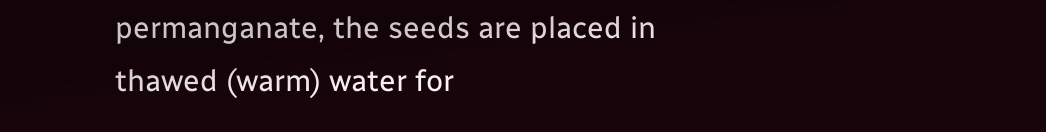permanganate, the seeds are placed in thawed (warm) water for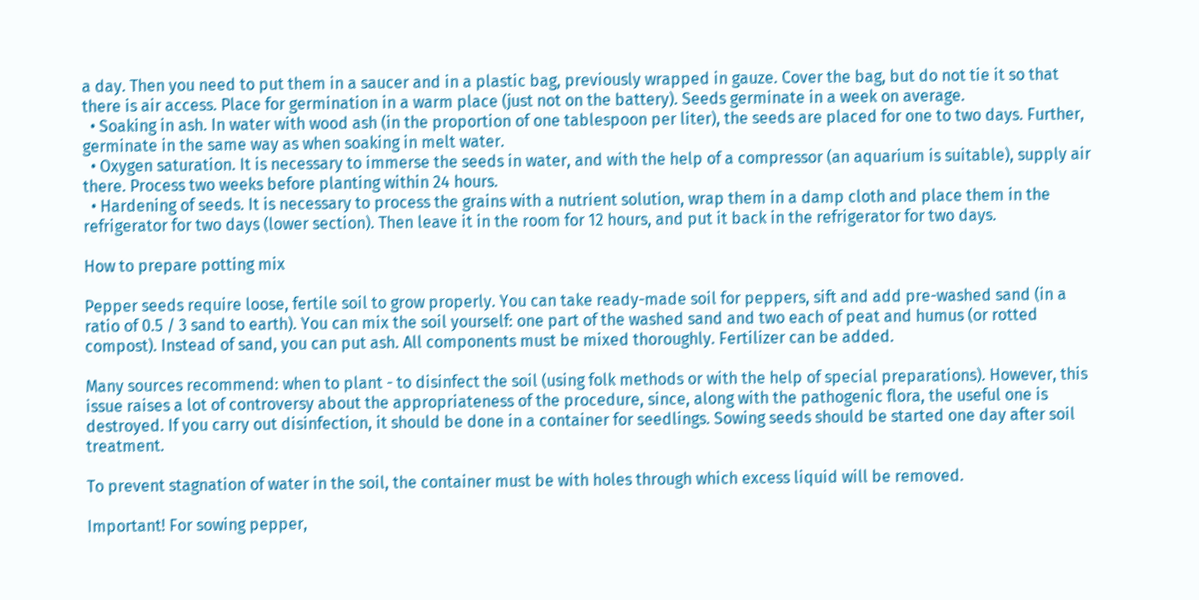a day. Then you need to put them in a saucer and in a plastic bag, previously wrapped in gauze. Cover the bag, but do not tie it so that there is air access. Place for germination in a warm place (just not on the battery). Seeds germinate in a week on average.
  • Soaking in ash. In water with wood ash (in the proportion of one tablespoon per liter), the seeds are placed for one to two days. Further, germinate in the same way as when soaking in melt water.
  • Oxygen saturation. It is necessary to immerse the seeds in water, and with the help of a compressor (an aquarium is suitable), supply air there. Process two weeks before planting within 24 hours.
  • Hardening of seeds. It is necessary to process the grains with a nutrient solution, wrap them in a damp cloth and place them in the refrigerator for two days (lower section). Then leave it in the room for 12 hours, and put it back in the refrigerator for two days.

How to prepare potting mix

Pepper seeds require loose, fertile soil to grow properly. You can take ready-made soil for peppers, sift and add pre-washed sand (in a ratio of 0.5 / 3 sand to earth). You can mix the soil yourself: one part of the washed sand and two each of peat and humus (or rotted compost). Instead of sand, you can put ash. All components must be mixed thoroughly. Fertilizer can be added.

Many sources recommend: when to plant - to disinfect the soil (using folk methods or with the help of special preparations). However, this issue raises a lot of controversy about the appropriateness of the procedure, since, along with the pathogenic flora, the useful one is destroyed. If you carry out disinfection, it should be done in a container for seedlings. Sowing seeds should be started one day after soil treatment.

To prevent stagnation of water in the soil, the container must be with holes through which excess liquid will be removed.

Important! For sowing pepper,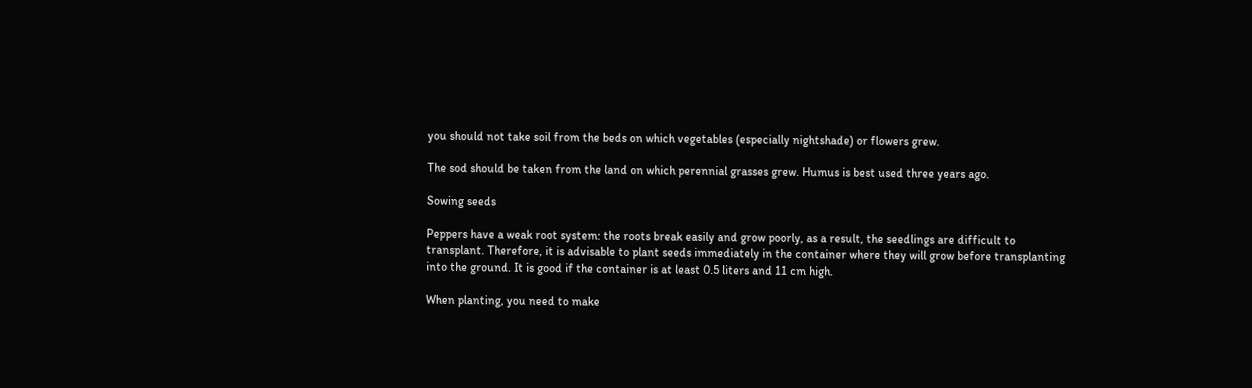you should not take soil from the beds on which vegetables (especially nightshade) or flowers grew.

The sod should be taken from the land on which perennial grasses grew. Humus is best used three years ago.

Sowing seeds

Peppers have a weak root system: the roots break easily and grow poorly, as a result, the seedlings are difficult to transplant. Therefore, it is advisable to plant seeds immediately in the container where they will grow before transplanting into the ground. It is good if the container is at least 0.5 liters and 11 cm high.

When planting, you need to make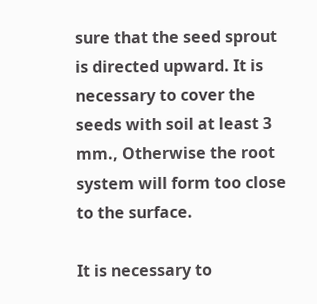sure that the seed sprout is directed upward. It is necessary to cover the seeds with soil at least 3 mm., Otherwise the root system will form too close to the surface.

It is necessary to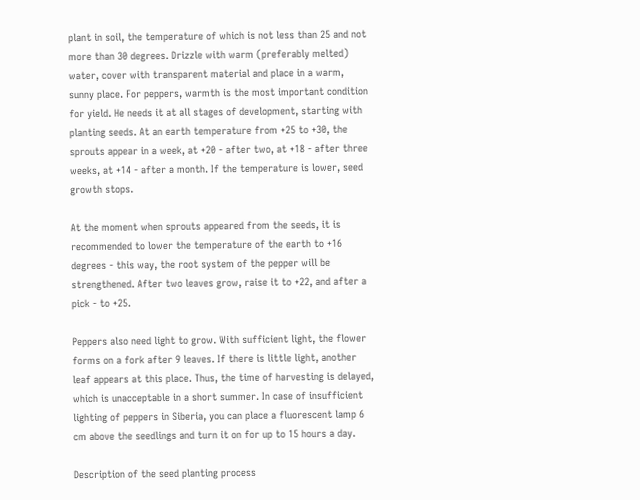plant in soil, the temperature of which is not less than 25 and not more than 30 degrees. Drizzle with warm (preferably melted) water, cover with transparent material and place in a warm, sunny place. For peppers, warmth is the most important condition for yield. He needs it at all stages of development, starting with planting seeds. At an earth temperature from +25 to +30, the sprouts appear in a week, at +20 - after two, at +18 - after three weeks, at +14 - after a month. If the temperature is lower, seed growth stops.

At the moment when sprouts appeared from the seeds, it is recommended to lower the temperature of the earth to +16 degrees - this way, the root system of the pepper will be strengthened. After two leaves grow, raise it to +22, and after a pick - to +25.

Peppers also need light to grow. With sufficient light, the flower forms on a fork after 9 leaves. If there is little light, another leaf appears at this place. Thus, the time of harvesting is delayed, which is unacceptable in a short summer. In case of insufficient lighting of peppers in Siberia, you can place a fluorescent lamp 6 cm above the seedlings and turn it on for up to 15 hours a day.

Description of the seed planting process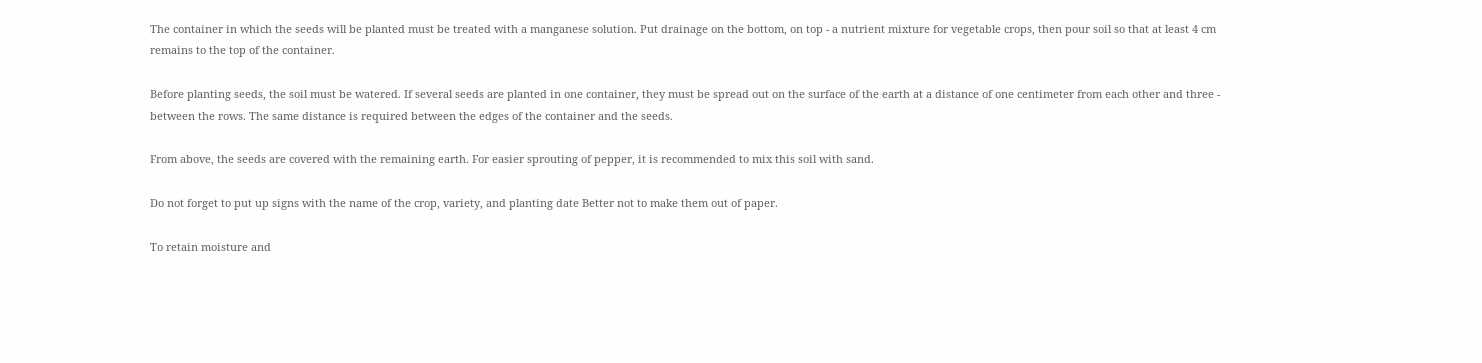The container in which the seeds will be planted must be treated with a manganese solution. Put drainage on the bottom, on top - a nutrient mixture for vegetable crops, then pour soil so that at least 4 cm remains to the top of the container.

Before planting seeds, the soil must be watered. If several seeds are planted in one container, they must be spread out on the surface of the earth at a distance of one centimeter from each other and three - between the rows. The same distance is required between the edges of the container and the seeds.

From above, the seeds are covered with the remaining earth. For easier sprouting of pepper, it is recommended to mix this soil with sand.

Do not forget to put up signs with the name of the crop, variety, and planting date Better not to make them out of paper.

To retain moisture and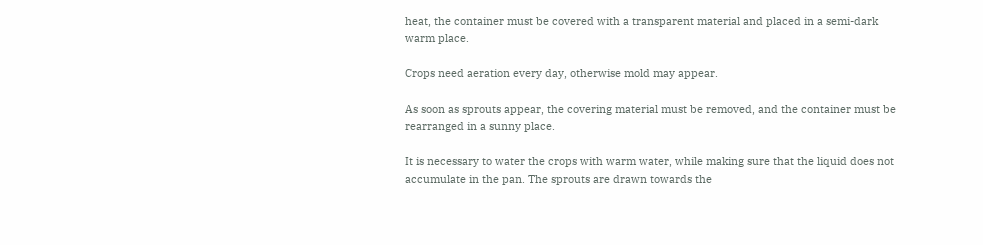heat, the container must be covered with a transparent material and placed in a semi-dark warm place.

Crops need aeration every day, otherwise mold may appear.

As soon as sprouts appear, the covering material must be removed, and the container must be rearranged in a sunny place.

It is necessary to water the crops with warm water, while making sure that the liquid does not accumulate in the pan. The sprouts are drawn towards the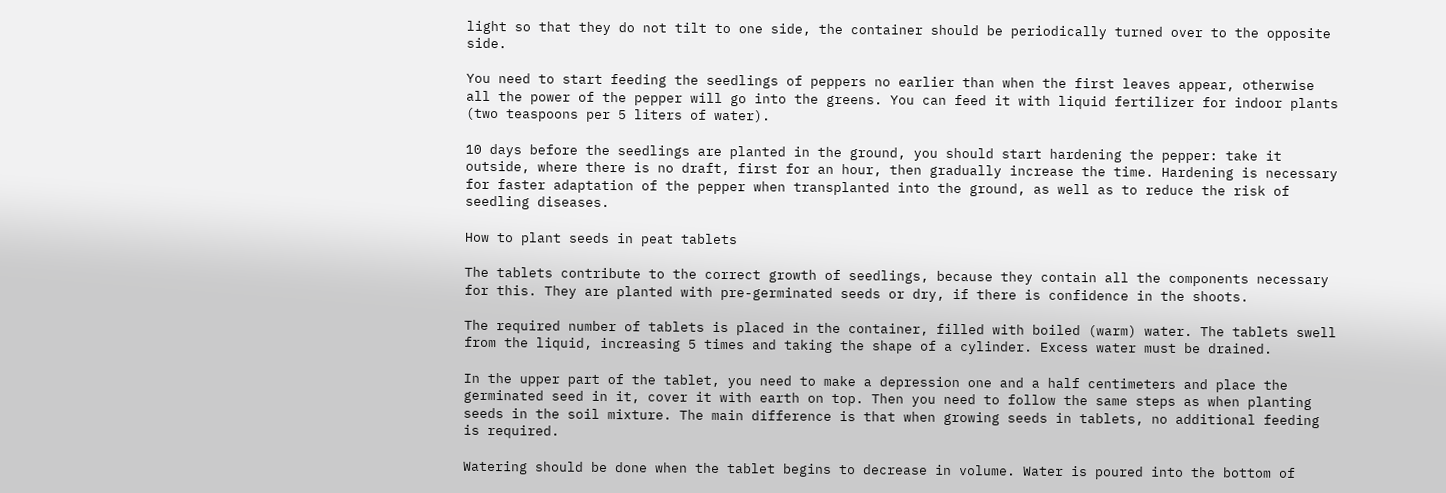light so that they do not tilt to one side, the container should be periodically turned over to the opposite side.

You need to start feeding the seedlings of peppers no earlier than when the first leaves appear, otherwise all the power of the pepper will go into the greens. You can feed it with liquid fertilizer for indoor plants (two teaspoons per 5 liters of water).

10 days before the seedlings are planted in the ground, you should start hardening the pepper: take it outside, where there is no draft, first for an hour, then gradually increase the time. Hardening is necessary for faster adaptation of the pepper when transplanted into the ground, as well as to reduce the risk of seedling diseases.

How to plant seeds in peat tablets

The tablets contribute to the correct growth of seedlings, because they contain all the components necessary for this. They are planted with pre-germinated seeds or dry, if there is confidence in the shoots.

The required number of tablets is placed in the container, filled with boiled (warm) water. The tablets swell from the liquid, increasing 5 times and taking the shape of a cylinder. Excess water must be drained.

In the upper part of the tablet, you need to make a depression one and a half centimeters and place the germinated seed in it, cover it with earth on top. Then you need to follow the same steps as when planting seeds in the soil mixture. The main difference is that when growing seeds in tablets, no additional feeding is required.

Watering should be done when the tablet begins to decrease in volume. Water is poured into the bottom of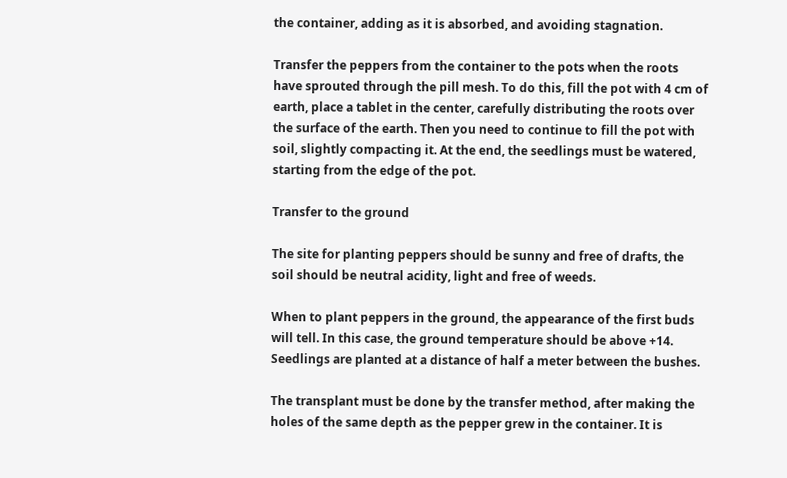the container, adding as it is absorbed, and avoiding stagnation.

Transfer the peppers from the container to the pots when the roots have sprouted through the pill mesh. To do this, fill the pot with 4 cm of earth, place a tablet in the center, carefully distributing the roots over the surface of the earth. Then you need to continue to fill the pot with soil, slightly compacting it. At the end, the seedlings must be watered, starting from the edge of the pot.

Transfer to the ground

The site for planting peppers should be sunny and free of drafts, the soil should be neutral acidity, light and free of weeds.

When to plant peppers in the ground, the appearance of the first buds will tell. In this case, the ground temperature should be above +14. Seedlings are planted at a distance of half a meter between the bushes.

The transplant must be done by the transfer method, after making the holes of the same depth as the pepper grew in the container. It is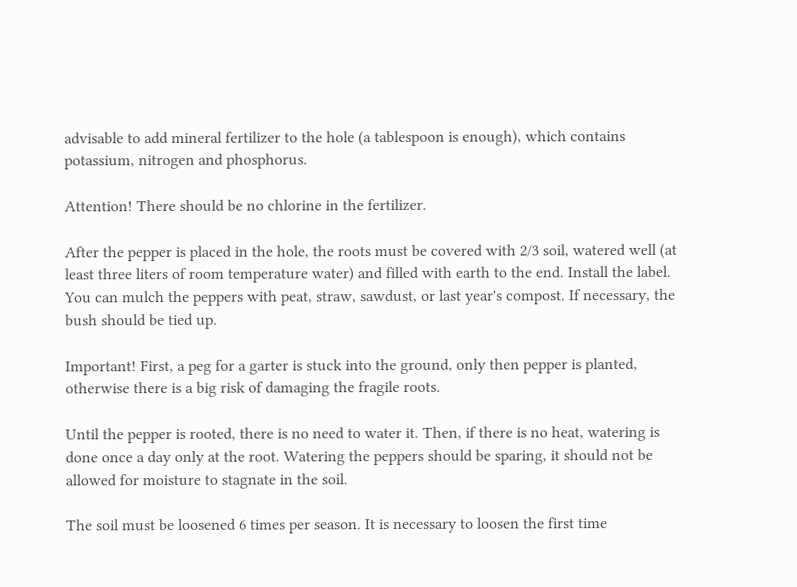advisable to add mineral fertilizer to the hole (a tablespoon is enough), which contains potassium, nitrogen and phosphorus.

Attention! There should be no chlorine in the fertilizer.

After the pepper is placed in the hole, the roots must be covered with 2/3 soil, watered well (at least three liters of room temperature water) and filled with earth to the end. Install the label. You can mulch the peppers with peat, straw, sawdust, or last year's compost. If necessary, the bush should be tied up.

Important! First, a peg for a garter is stuck into the ground, only then pepper is planted, otherwise there is a big risk of damaging the fragile roots.

Until the pepper is rooted, there is no need to water it. Then, if there is no heat, watering is done once a day only at the root. Watering the peppers should be sparing, it should not be allowed for moisture to stagnate in the soil.

The soil must be loosened 6 times per season. It is necessary to loosen the first time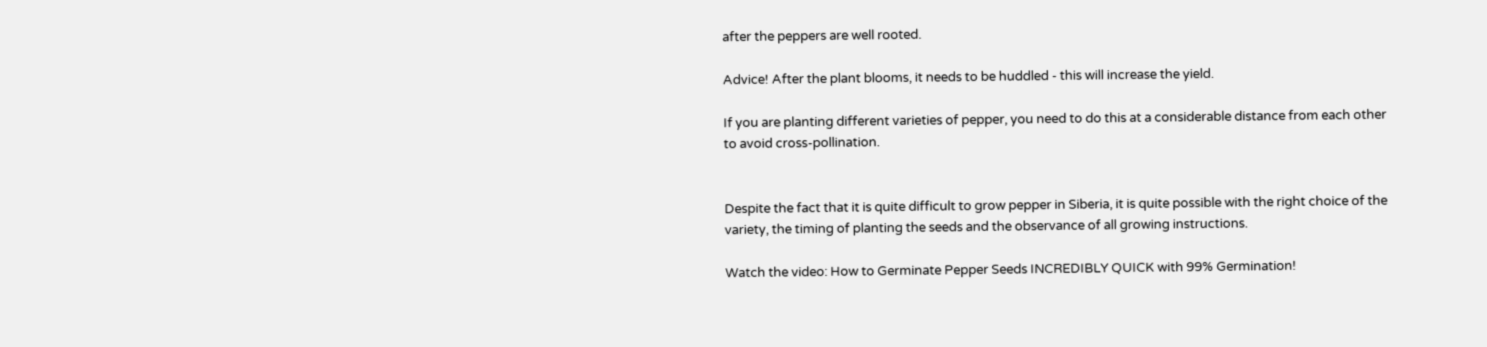after the peppers are well rooted.

Advice! After the plant blooms, it needs to be huddled - this will increase the yield.

If you are planting different varieties of pepper, you need to do this at a considerable distance from each other to avoid cross-pollination.


Despite the fact that it is quite difficult to grow pepper in Siberia, it is quite possible with the right choice of the variety, the timing of planting the seeds and the observance of all growing instructions.

Watch the video: How to Germinate Pepper Seeds INCREDIBLY QUICK with 99% Germination!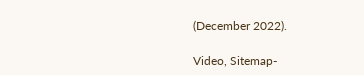(December 2022).

Video, Sitemap-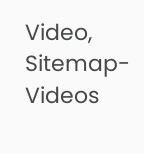Video, Sitemap-Videos